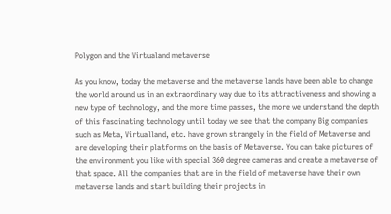Polygon and the Virtualand metaverse

As you know, today the metaverse and the metaverse lands have been able to change the world around us in an extraordinary way due to its attractiveness and showing a new type of technology, and the more time passes, the more we understand the depth of this fascinating technology until today we see that the company Big companies such as Meta, Virtualland, etc. have grown strangely in the field of Metaverse and are developing their platforms on the basis of Metaverse. You can take pictures of the environment you like with special 360 degree cameras and create a metaverse of that space. All the companies that are in the field of metaverse have their own metaverse lands and start building their projects in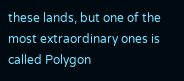these lands, but one of the most extraordinary ones is called Polygon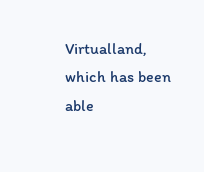Virtualland, which has been able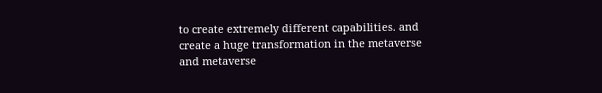to create extremely different capabilities. and create a huge transformation in the metaverse and metaverse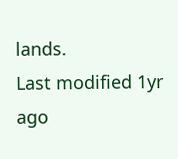lands.
Last modified 1yr ago